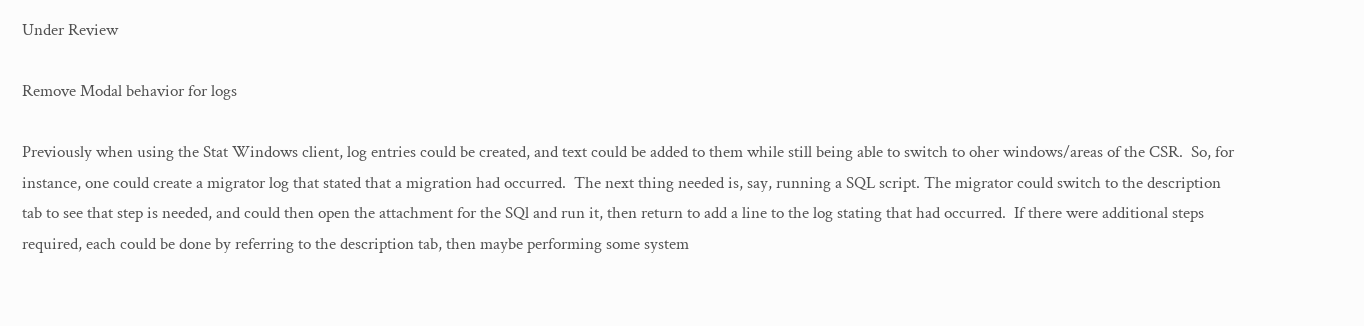Under Review

Remove Modal behavior for logs

Previously when using the Stat Windows client, log entries could be created, and text could be added to them while still being able to switch to oher windows/areas of the CSR.  So, for instance, one could create a migrator log that stated that a migration had occurred.  The next thing needed is, say, running a SQL script. The migrator could switch to the description tab to see that step is needed, and could then open the attachment for the SQl and run it, then return to add a line to the log stating that had occurred.  If there were additional steps required, each could be done by referring to the description tab, then maybe performing some system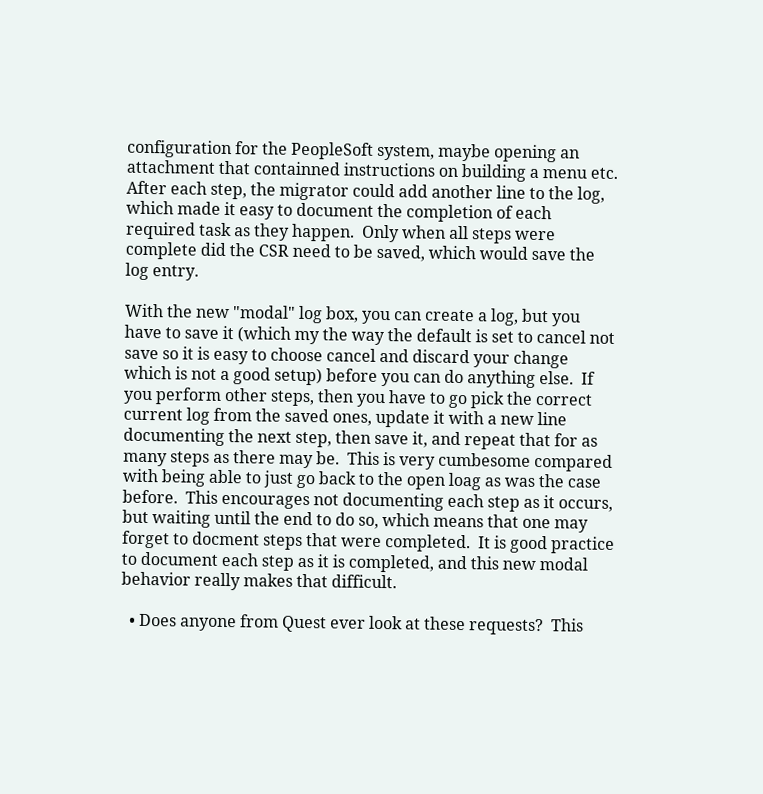configuration for the PeopleSoft system, maybe opening an attachment that containned instructions on building a menu etc.  After each step, the migrator could add another line to the log, which made it easy to document the completion of each required task as they happen.  Only when all steps were complete did the CSR need to be saved, which would save the log entry.

With the new "modal" log box, you can create a log, but you have to save it (which my the way the default is set to cancel not save so it is easy to choose cancel and discard your change which is not a good setup) before you can do anything else.  If you perform other steps, then you have to go pick the correct current log from the saved ones, update it with a new line documenting the next step, then save it, and repeat that for as many steps as there may be.  This is very cumbesome compared with being able to just go back to the open loag as was the case before.  This encourages not documenting each step as it occurs, but waiting until the end to do so, which means that one may forget to docment steps that were completed.  It is good practice to document each step as it is completed, and this new modal behavior really makes that difficult.

  • Does anyone from Quest ever look at these requests?  This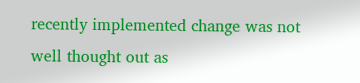recently implemented change was not well thought out as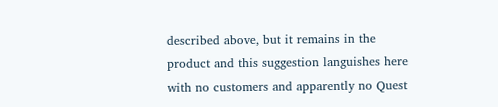described above, but it remains in the product and this suggestion languishes here with no customers and apparently no Quest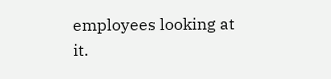employees looking at it.